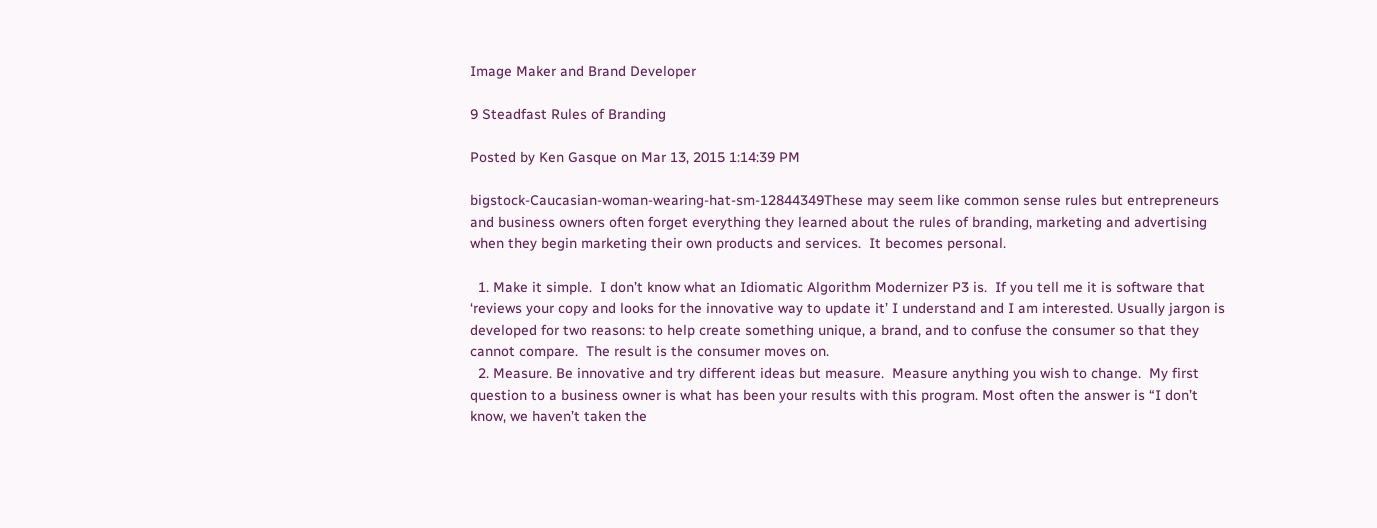Image Maker and Brand Developer

9 Steadfast Rules of Branding

Posted by Ken Gasque on Mar 13, 2015 1:14:39 PM

bigstock-Caucasian-woman-wearing-hat-sm-12844349These may seem like common sense rules but entrepreneurs and business owners often forget everything they learned about the rules of branding, marketing and advertising when they begin marketing their own products and services.  It becomes personal.

  1. Make it simple.  I don’t know what an Idiomatic Algorithm Modernizer P3 is.  If you tell me it is software that ‘reviews your copy and looks for the innovative way to update it’ I understand and I am interested. Usually jargon is developed for two reasons: to help create something unique, a brand, and to confuse the consumer so that they cannot compare.  The result is the consumer moves on.
  2. Measure. Be innovative and try different ideas but measure.  Measure anything you wish to change.  My first question to a business owner is what has been your results with this program. Most often the answer is “I don’t know, we haven’t taken the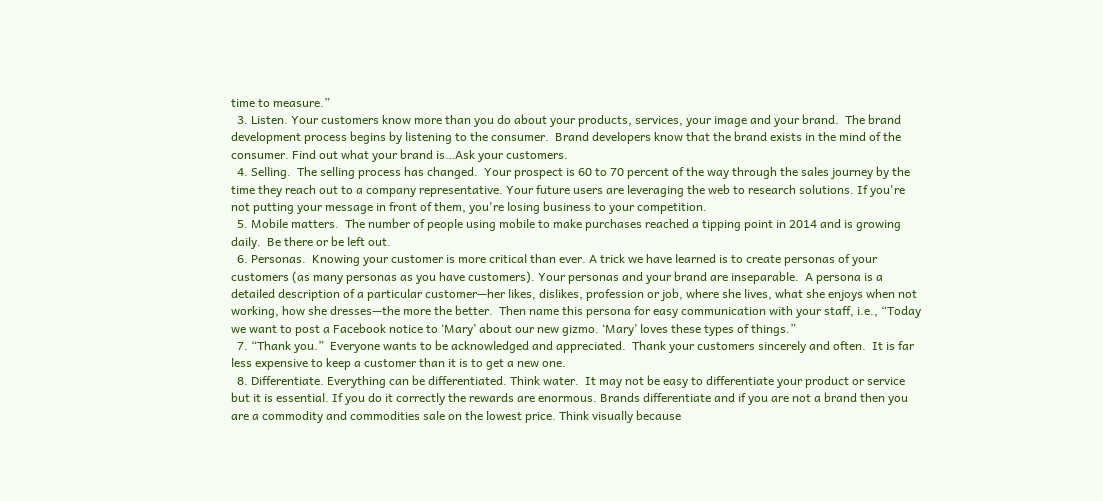time to measure.”
  3. Listen. Your customers know more than you do about your products, services, your image and your brand.  The brand development process begins by listening to the consumer.  Brand developers know that the brand exists in the mind of the consumer. Find out what your brand is…Ask your customers.
  4. Selling.  The selling process has changed.  Your prospect is 60 to 70 percent of the way through the sales journey by the time they reach out to a company representative. Your future users are leveraging the web to research solutions. If you're not putting your message in front of them, you're losing business to your competition.
  5. Mobile matters.  The number of people using mobile to make purchases reached a tipping point in 2014 and is growing daily.  Be there or be left out.
  6. Personas.  Knowing your customer is more critical than ever. A trick we have learned is to create personas of your customers (as many personas as you have customers). Your personas and your brand are inseparable.  A persona is a detailed description of a particular customer—her likes, dislikes, profession or job, where she lives, what she enjoys when not working, how she dresses—the more the better.  Then name this persona for easy communication with your staff, i.e., “Today we want to post a Facebook notice to ‘Mary’ about our new gizmo. ‘Mary’ loves these types of things.”
  7. “Thank you.”  Everyone wants to be acknowledged and appreciated.  Thank your customers sincerely and often.  It is far less expensive to keep a customer than it is to get a new one.
  8. Differentiate. Everything can be differentiated. Think water.  It may not be easy to differentiate your product or service but it is essential. If you do it correctly the rewards are enormous. Brands differentiate and if you are not a brand then you are a commodity and commodities sale on the lowest price. Think visually because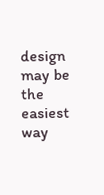design may be the easiest way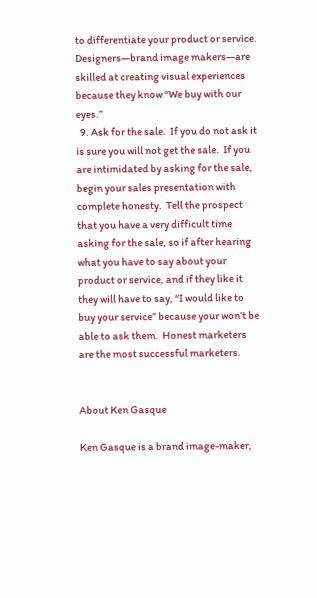to differentiate your product or service. Designers—brand image makers—are skilled at creating visual experiences because they know “We buy with our eyes.”
  9. Ask for the sale.  If you do not ask it is sure you will not get the sale.  If you are intimidated by asking for the sale, begin your sales presentation with complete honesty.  Tell the prospect that you have a very difficult time asking for the sale, so if after hearing what you have to say about your product or service, and if they like it they will have to say, “I would like to buy your service” because your won’t be able to ask them.  Honest marketers are the most successful marketers.


About Ken Gasque

Ken Gasque is a brand image-maker,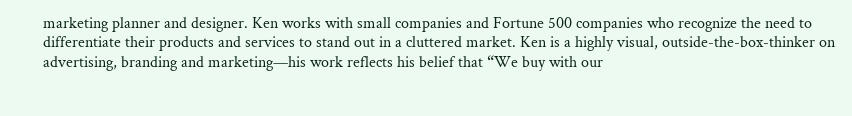marketing planner and designer. Ken works with small companies and Fortune 500 companies who recognize the need to differentiate their products and services to stand out in a cluttered market. Ken is a highly visual, outside-the-box-thinker on advertising, branding and marketing—his work reflects his belief that “We buy with our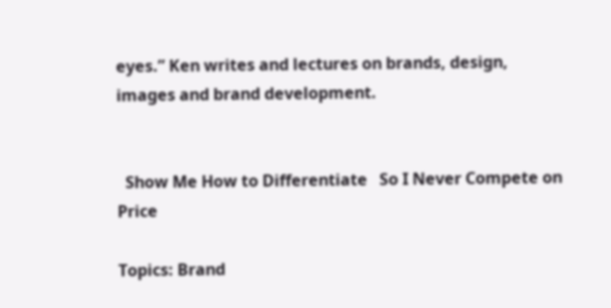eyes.” Ken writes and lectures on brands, design, images and brand development.


  Show Me How to Differentiate   So I Never Compete on Price

Topics: Brand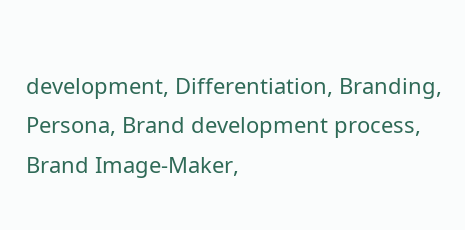development, Differentiation, Branding, Persona, Brand development process, Brand Image-Maker,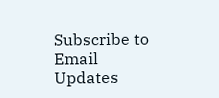Subscribe to Email Updates